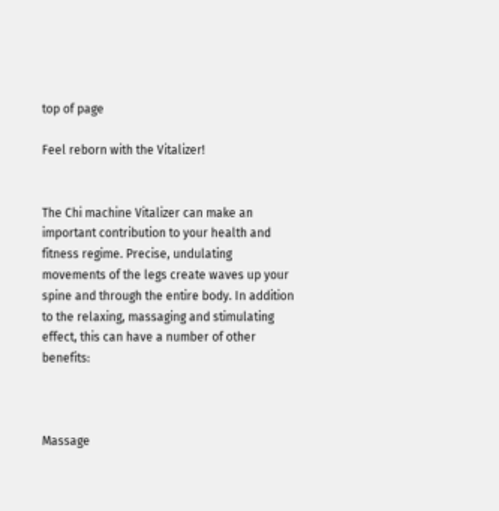top of page

Feel reborn with the Vitalizer!


The Chi machine Vitalizer can make an important contribution to your health and fitness regime. Precise, undulating movements of the legs create waves up your spine and through the entire body. In addition to the relaxing, massaging and stimulating effect, this can have a number of other benefits:



Massage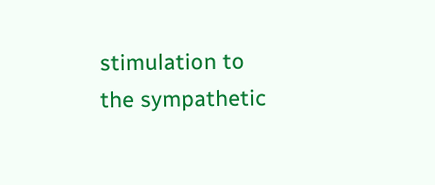stimulation to the sympathetic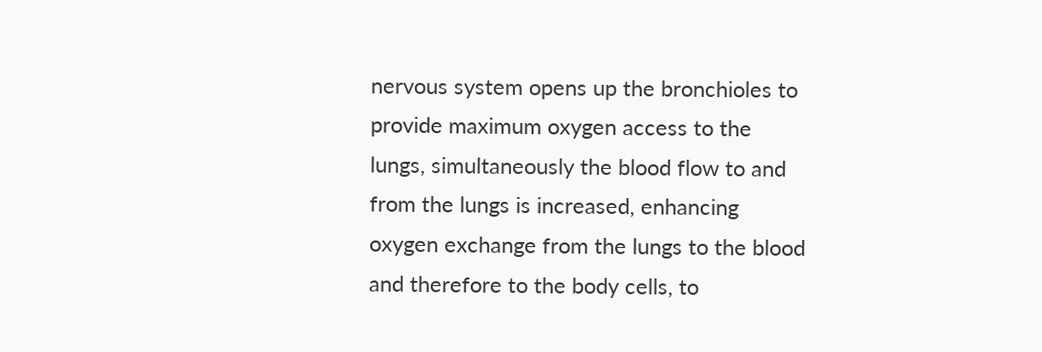nervous system opens up the bronchioles to provide maximum oxygen access to the lungs, simultaneously the blood flow to and from the lungs is increased, enhancing oxygen exchange from the lungs to the blood and therefore to the body cells, to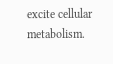excite cellular metabolism.